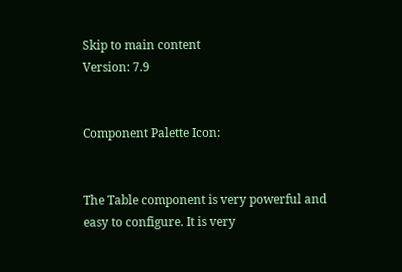Skip to main content
Version: 7.9


Component Palette Icon:


The Table component is very powerful and easy to configure. It is very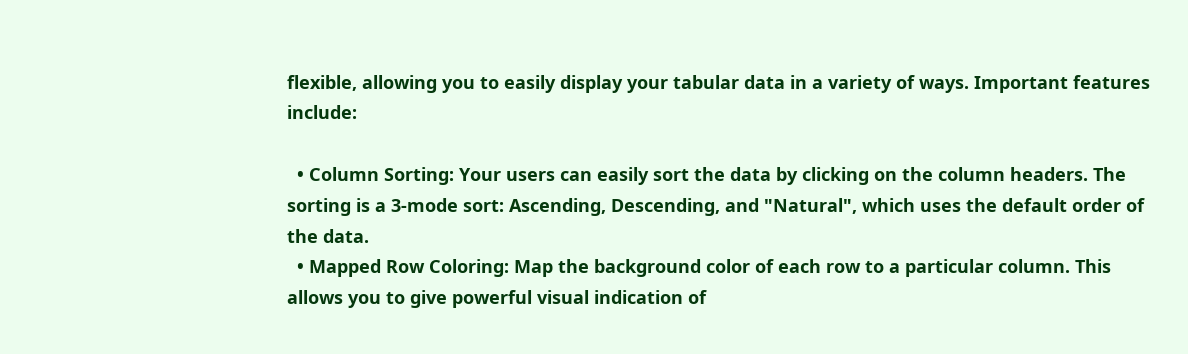flexible, allowing you to easily display your tabular data in a variety of ways. Important features include:

  • Column Sorting: Your users can easily sort the data by clicking on the column headers. The sorting is a 3-mode sort: Ascending, Descending, and "Natural", which uses the default order of the data.
  • Mapped Row Coloring: Map the background color of each row to a particular column. This allows you to give powerful visual indication of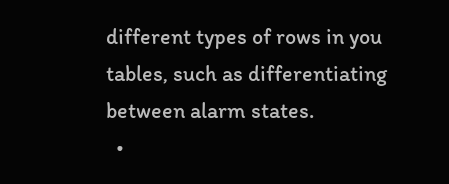different types of rows in you tables, such as differentiating between alarm states.
  •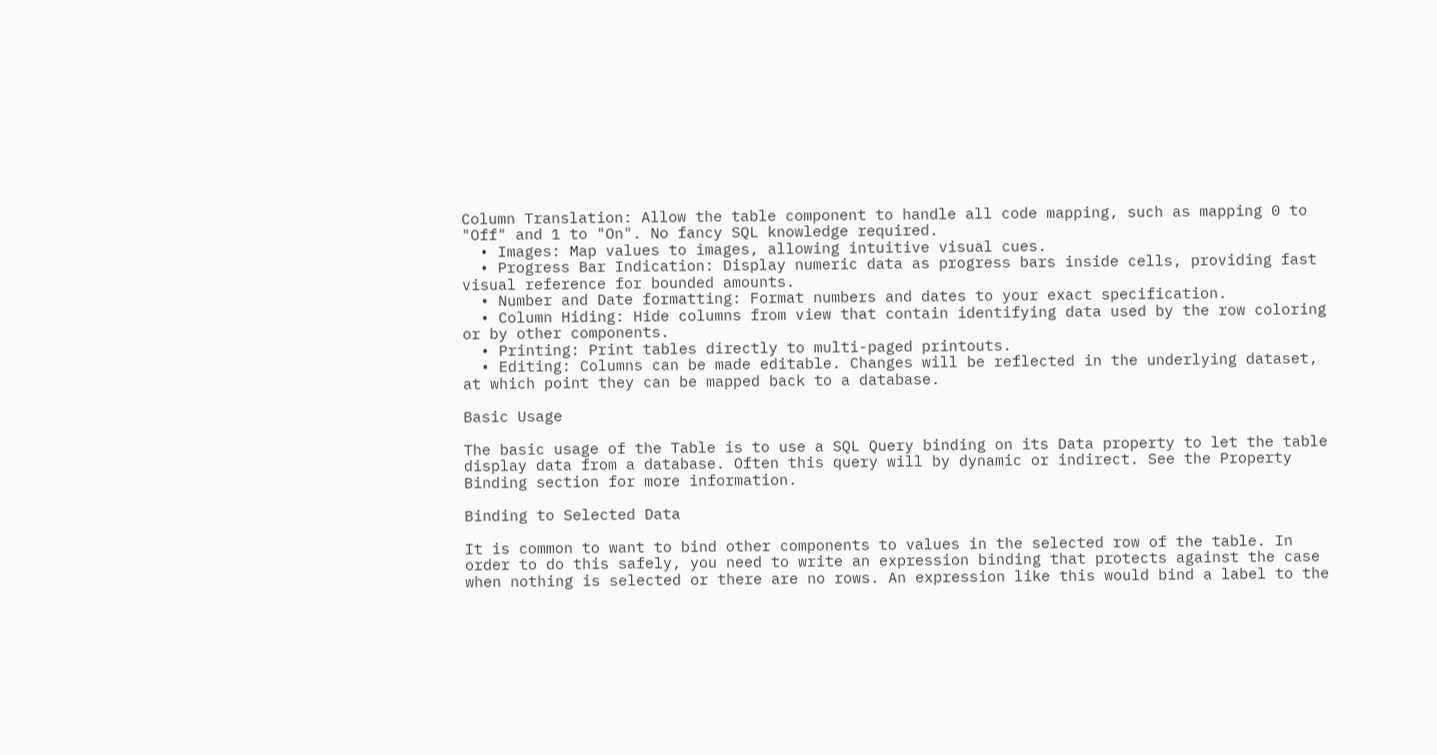Column Translation: Allow the table component to handle all code mapping, such as mapping 0 to "Off" and 1 to "On". No fancy SQL knowledge required.
  • Images: Map values to images, allowing intuitive visual cues.
  • Progress Bar Indication: Display numeric data as progress bars inside cells, providing fast visual reference for bounded amounts.
  • Number and Date formatting: Format numbers and dates to your exact specification.
  • Column Hiding: Hide columns from view that contain identifying data used by the row coloring or by other components.
  • Printing: Print tables directly to multi-paged printouts.
  • Editing: Columns can be made editable. Changes will be reflected in the underlying dataset, at which point they can be mapped back to a database.

Basic Usage

The basic usage of the Table is to use a SQL Query binding on its Data property to let the table display data from a database. Often this query will by dynamic or indirect. See the Property Binding section for more information.

Binding to Selected Data

It is common to want to bind other components to values in the selected row of the table. In order to do this safely, you need to write an expression binding that protects against the case when nothing is selected or there are no rows. An expression like this would bind a label to the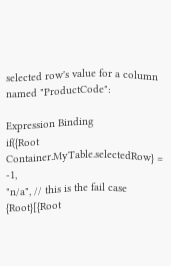selected row's value for a column named "ProductCode":

Expression Binding
if({Root Container.MyTable.selectedRow} = -1,
"n/a", // this is the fail case
{Root}[{Root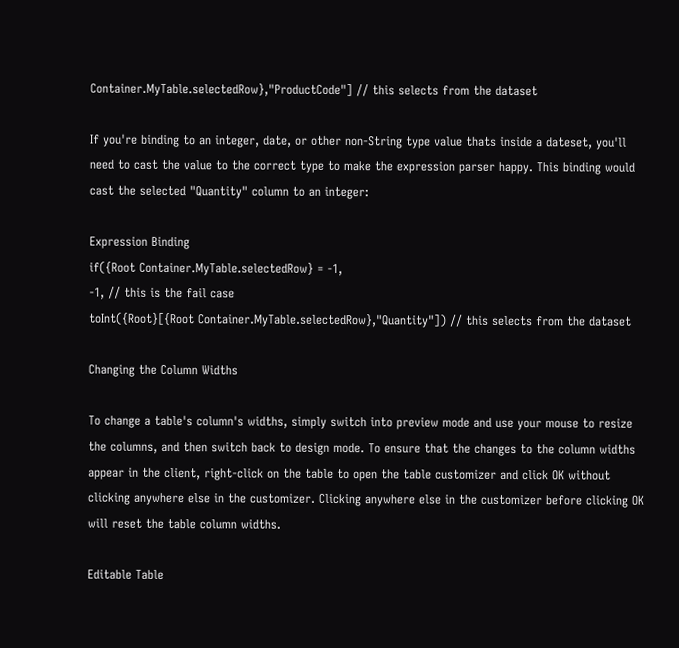Container.MyTable.selectedRow},"ProductCode"] // this selects from the dataset

If you're binding to an integer, date, or other non-String type value thats inside a dateset, you'll need to cast the value to the correct type to make the expression parser happy. This binding would cast the selected "Quantity" column to an integer:

Expression Binding
if({Root Container.MyTable.selectedRow} = -1,
-1, // this is the fail case
toInt({Root}[{Root Container.MyTable.selectedRow},"Quantity"]) // this selects from the dataset

Changing the Column Widths

To change a table's column's widths, simply switch into preview mode and use your mouse to resize the columns, and then switch back to design mode. To ensure that the changes to the column widths appear in the client, right-click on the table to open the table customizer and click OK without clicking anywhere else in the customizer. Clicking anywhere else in the customizer before clicking OK will reset the table column widths.

Editable Table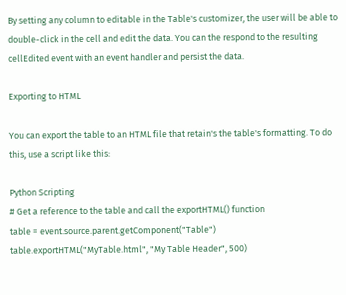By setting any column to editable in the Table's customizer, the user will be able to double-click in the cell and edit the data. You can the respond to the resulting cellEdited event with an event handler and persist the data.

Exporting to HTML

You can export the table to an HTML file that retain's the table's formatting. To do this, use a script like this:

Python Scripting
# Get a reference to the table and call the exportHTML() function
table = event.source.parent.getComponent("Table")
table.exportHTML("MyTable.html", "My Table Header", 500)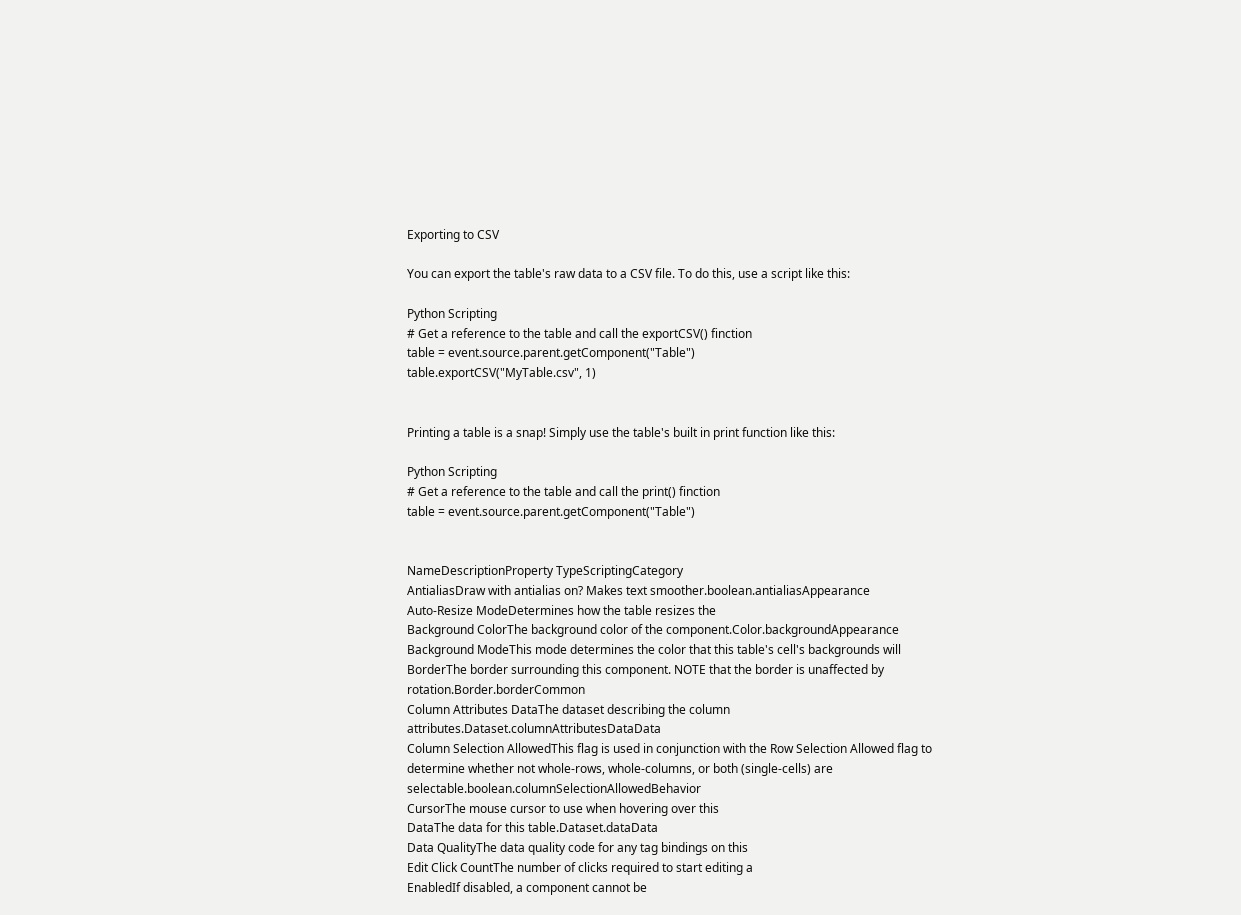Exporting to CSV

You can export the table's raw data to a CSV file. To do this, use a script like this:

Python Scripting
# Get a reference to the table and call the exportCSV() finction
table = event.source.parent.getComponent("Table")
table.exportCSV("MyTable.csv", 1)


Printing a table is a snap! Simply use the table's built in print function like this:

Python Scripting
# Get a reference to the table and call the print() finction
table = event.source.parent.getComponent("Table")


NameDescriptionProperty TypeScriptingCategory
AntialiasDraw with antialias on? Makes text smoother.boolean.antialiasAppearance
Auto-Resize ModeDetermines how the table resizes the
Background ColorThe background color of the component.Color.backgroundAppearance
Background ModeThis mode determines the color that this table's cell's backgrounds will
BorderThe border surrounding this component. NOTE that the border is unaffected by rotation.Border.borderCommon
Column Attributes DataThe dataset describing the column attributes.Dataset.columnAttributesDataData
Column Selection AllowedThis flag is used in conjunction with the Row Selection Allowed flag to determine whether not whole-rows, whole-columns, or both (single-cells) are selectable.boolean.columnSelectionAllowedBehavior
CursorThe mouse cursor to use when hovering over this
DataThe data for this table.Dataset.dataData
Data QualityThe data quality code for any tag bindings on this
Edit Click CountThe number of clicks required to start editing a
EnabledIf disabled, a component cannot be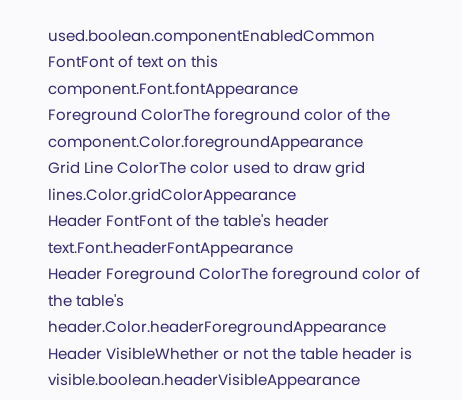used.boolean.componentEnabledCommon
FontFont of text on this component.Font.fontAppearance
Foreground ColorThe foreground color of the component.Color.foregroundAppearance
Grid Line ColorThe color used to draw grid lines.Color.gridColorAppearance
Header FontFont of the table's header text.Font.headerFontAppearance
Header Foreground ColorThe foreground color of the table's header.Color.headerForegroundAppearance
Header VisibleWhether or not the table header is visible.boolean.headerVisibleAppearance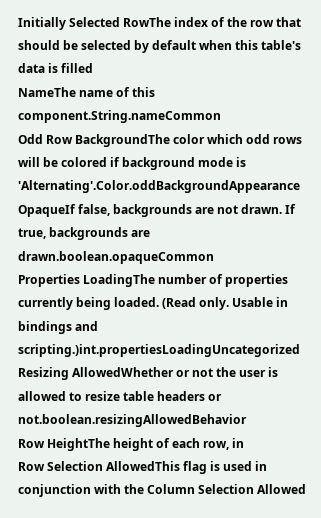Initially Selected RowThe index of the row that should be selected by default when this table's data is filled
NameThe name of this component.String.nameCommon
Odd Row BackgroundThe color which odd rows will be colored if background mode is 'Alternating'.Color.oddBackgroundAppearance
OpaqueIf false, backgrounds are not drawn. If true, backgrounds are drawn.boolean.opaqueCommon
Properties LoadingThe number of properties currently being loaded. (Read only. Usable in bindings and scripting.)int.propertiesLoadingUncategorized
Resizing AllowedWhether or not the user is allowed to resize table headers or not.boolean.resizingAllowedBehavior
Row HeightThe height of each row, in
Row Selection AllowedThis flag is used in conjunction with the Column Selection Allowed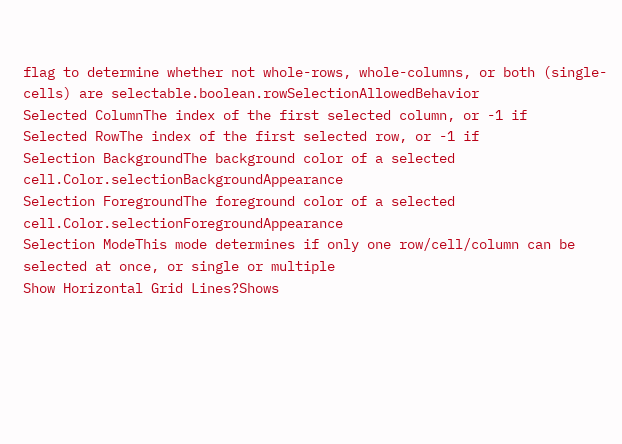flag to determine whether not whole-rows, whole-columns, or both (single-cells) are selectable.boolean.rowSelectionAllowedBehavior
Selected ColumnThe index of the first selected column, or -1 if
Selected RowThe index of the first selected row, or -1 if
Selection BackgroundThe background color of a selected cell.Color.selectionBackgroundAppearance
Selection ForegroundThe foreground color of a selected cell.Color.selectionForegroundAppearance
Selection ModeThis mode determines if only one row/cell/column can be selected at once, or single or multiple
Show Horizontal Grid Lines?Shows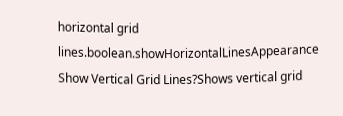horizontal grid lines.boolean.showHorizontalLinesAppearance
Show Vertical Grid Lines?Shows vertical grid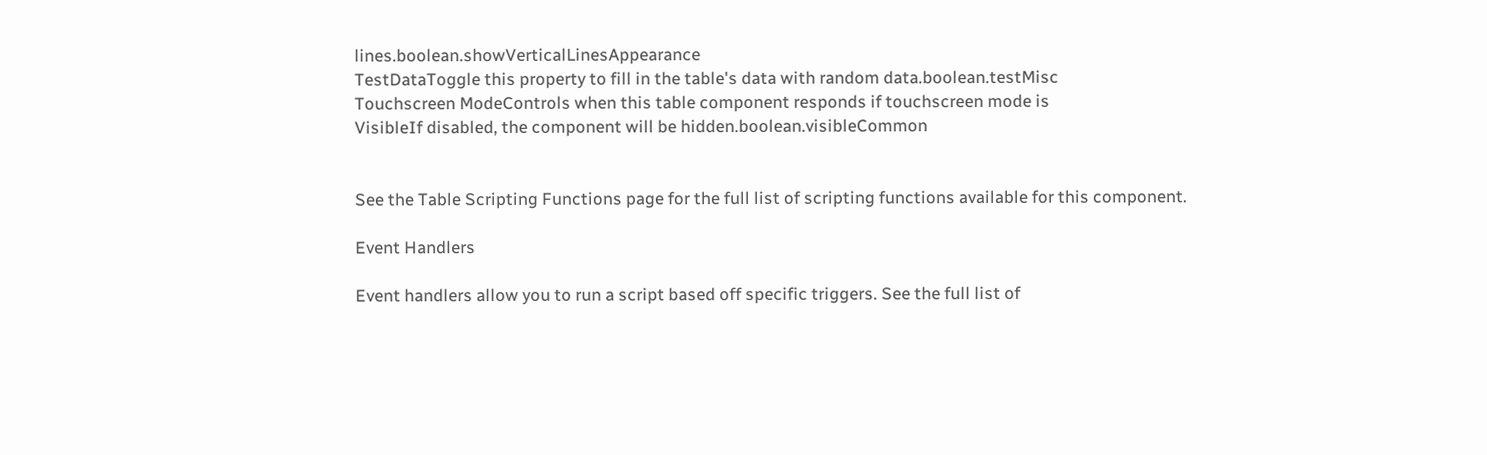lines.boolean.showVerticalLinesAppearance
TestDataToggle this property to fill in the table's data with random data.boolean.testMisc
Touchscreen ModeControls when this table component responds if touchscreen mode is
VisibleIf disabled, the component will be hidden.boolean.visibleCommon


See the Table Scripting Functions page for the full list of scripting functions available for this component.

Event Handlers

Event handlers allow you to run a script based off specific triggers. See the full list of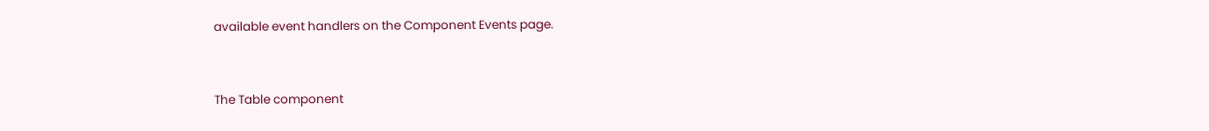available event handlers on the Component Events page.


The Table component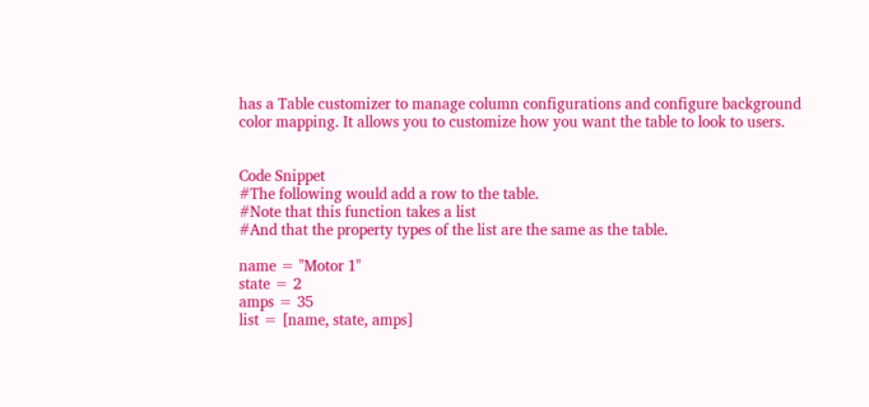has a Table customizer to manage column configurations and configure background color mapping. It allows you to customize how you want the table to look to users.


Code Snippet
#The following would add a row to the table.
#Note that this function takes a list
#And that the property types of the list are the same as the table.

name = "Motor 1"
state = 2
amps = 35
list = [name, state, amps]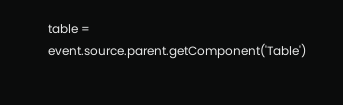table = event.source.parent.getComponent('Table')